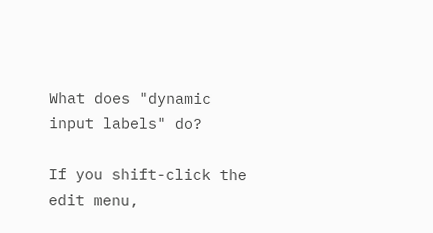What does "dynamic input labels" do?

If you shift-click the edit menu,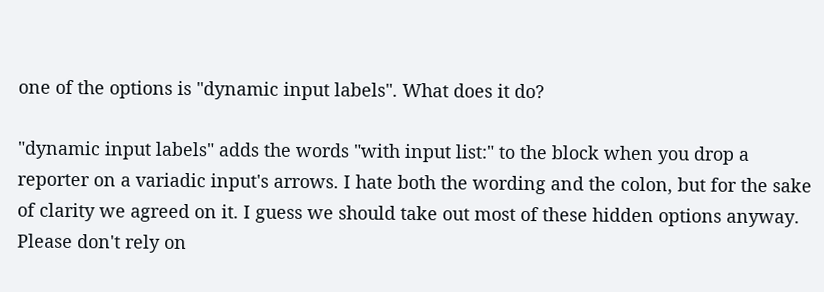one of the options is "dynamic input labels". What does it do?

"dynamic input labels" adds the words "with input list:" to the block when you drop a reporter on a variadic input's arrows. I hate both the wording and the colon, but for the sake of clarity we agreed on it. I guess we should take out most of these hidden options anyway. Please don't rely on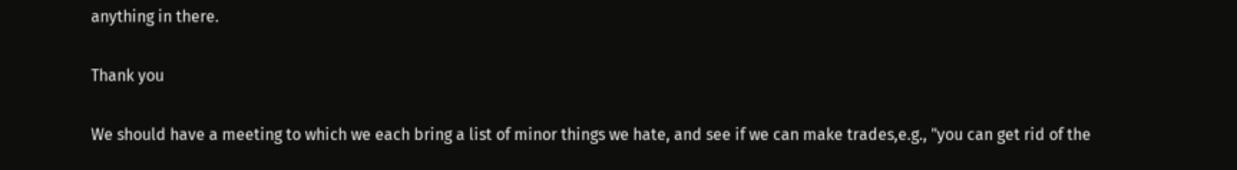anything in there.

Thank you

We should have a meeting to which we each bring a list of minor things we hate, and see if we can make trades,e.g., "you can get rid of the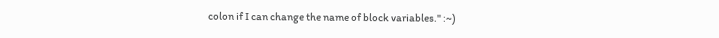colon if I can change the name of block variables." :~)